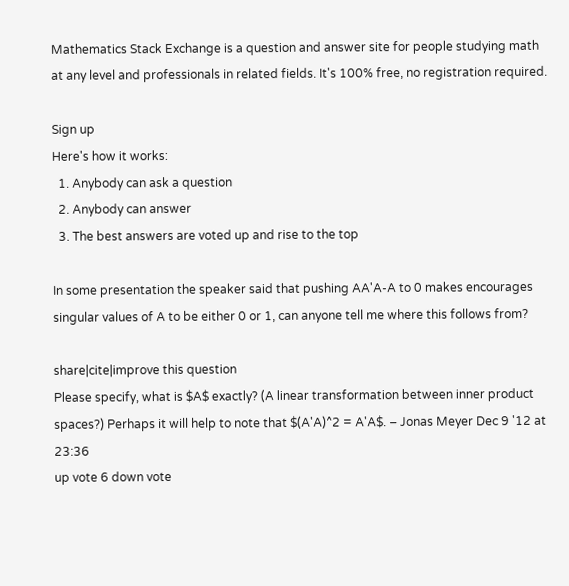Mathematics Stack Exchange is a question and answer site for people studying math at any level and professionals in related fields. It's 100% free, no registration required.

Sign up
Here's how it works:
  1. Anybody can ask a question
  2. Anybody can answer
  3. The best answers are voted up and rise to the top

In some presentation the speaker said that pushing AA'A-A to 0 makes encourages singular values of A to be either 0 or 1, can anyone tell me where this follows from?

share|cite|improve this question
Please specify, what is $A$ exactly? (A linear transformation between inner product spaces?) Perhaps it will help to note that $(A'A)^2 = A'A$. – Jonas Meyer Dec 9 '12 at 23:36
up vote 6 down vote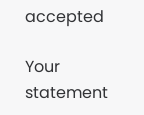accepted

Your statement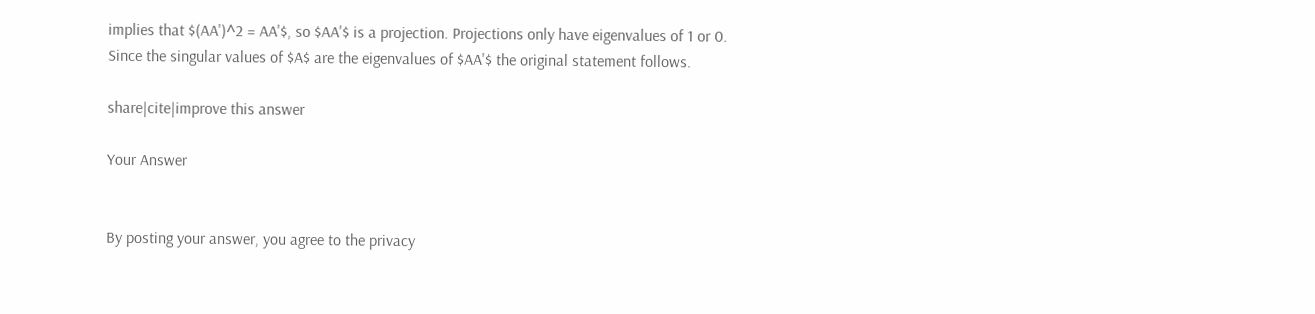implies that $(AA')^2 = AA'$, so $AA'$ is a projection. Projections only have eigenvalues of 1 or 0. Since the singular values of $A$ are the eigenvalues of $AA'$ the original statement follows.

share|cite|improve this answer

Your Answer


By posting your answer, you agree to the privacy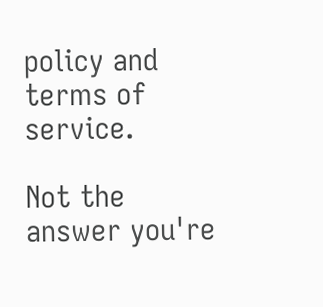policy and terms of service.

Not the answer you're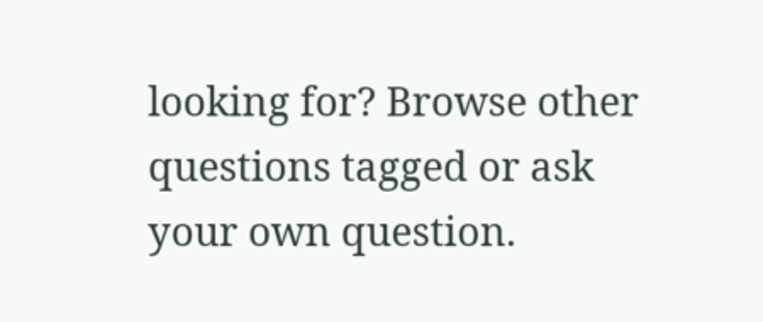looking for? Browse other questions tagged or ask your own question.